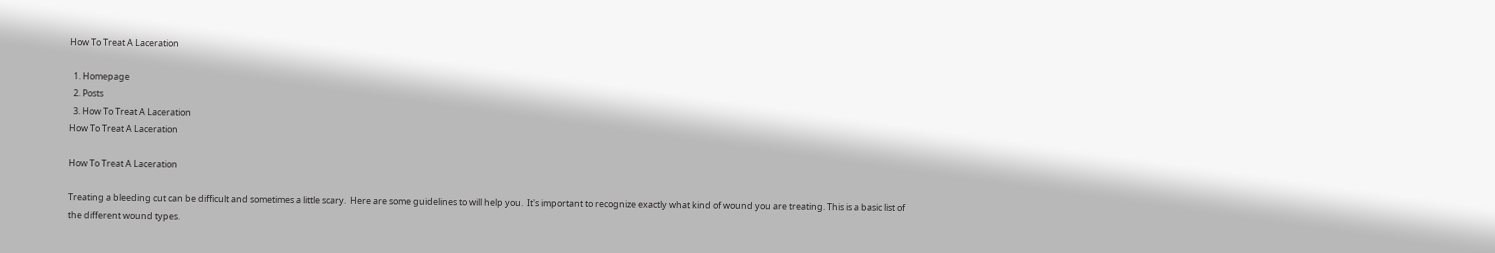How To Treat A Laceration

  1. Homepage
  2. Posts
  3. How To Treat A Laceration
How To Treat A Laceration

How To Treat A Laceration

Treating a bleeding cut can be difficult and sometimes a little scary.  Here are some guidelines to will help you.  It's important to recognize exactly what kind of wound you are treating. This is a basic list of the different wound types.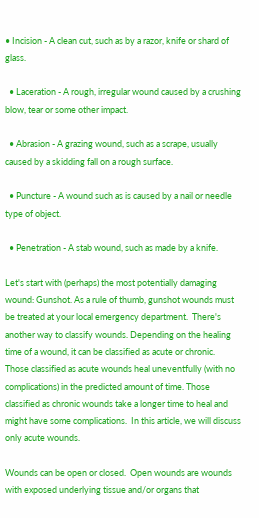• Incision - A clean cut, such as by a razor, knife or shard of glass.

  • Laceration - A rough, irregular wound caused by a crushing blow, tear or some other impact.

  • Abrasion - A grazing wound, such as a scrape, usually caused by a skidding fall on a rough surface.

  • Puncture - A wound such as is caused by a nail or needle type of object.

  • Penetration - A stab wound, such as made by a knife.

Let's start with (perhaps) the most potentially damaging wound: Gunshot. As a rule of thumb, gunshot wounds must be treated at your local emergency department.  There's another way to classify wounds. Depending on the healing time of a wound, it can be classified as acute or chronic.  Those classified as acute wounds heal uneventfully (with no complications) in the predicted amount of time. Those classified as chronic wounds take a longer time to heal and might have some complications.  In this article, we will discuss only acute wounds.

Wounds can be open or closed.  Open wounds are wounds with exposed underlying tissue and/or organs that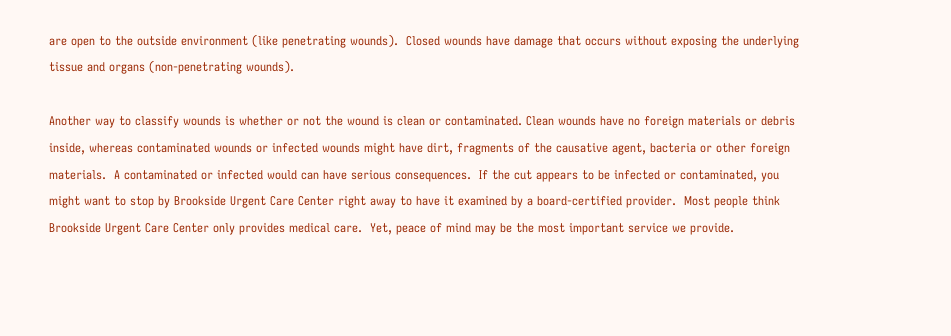are open to the outside environment (like penetrating wounds).  Closed wounds have damage that occurs without exposing the underlying tissue and organs (non-penetrating wounds).

Another way to classify wounds is whether or not the wound is clean or contaminated. Clean wounds have no foreign materials or debris inside, whereas contaminated wounds or infected wounds might have dirt, fragments of the causative agent, bacteria or other foreign materials.  A contaminated or infected would can have serious consequences.  If the cut appears to be infected or contaminated, you might want to stop by Brookside Urgent Care Center right away to have it examined by a board-certified provider.  Most people think Brookside Urgent Care Center only provides medical care.  Yet, peace of mind may be the most important service we provide.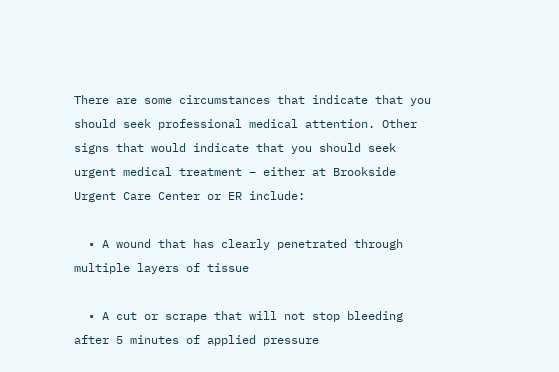There are some circumstances that indicate that you should seek professional medical attention. Other signs that would indicate that you should seek urgent medical treatment – either at Brookside Urgent Care Center or ER include:

  • A wound that has clearly penetrated through multiple layers of tissue

  • A cut or scrape that will not stop bleeding after 5 minutes of applied pressure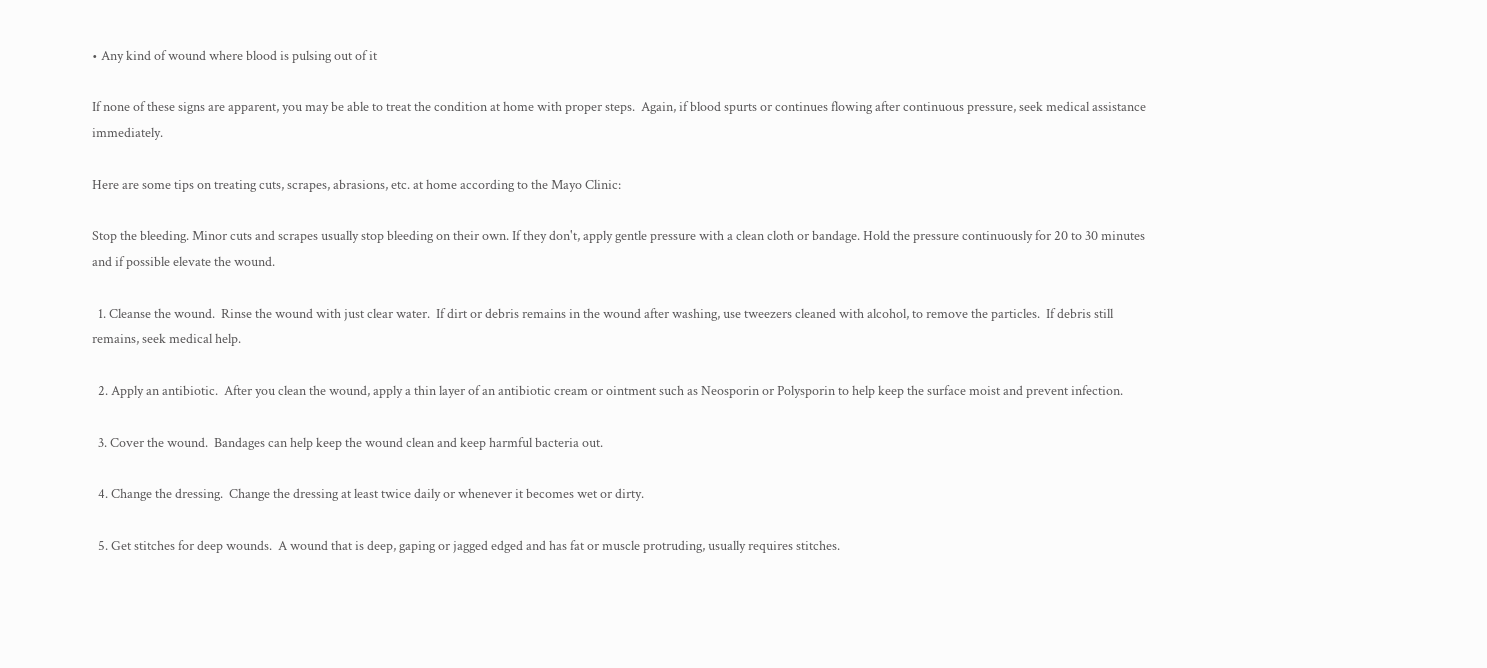• Any kind of wound where blood is pulsing out of it

If none of these signs are apparent, you may be able to treat the condition at home with proper steps.  Again, if blood spurts or continues flowing after continuous pressure, seek medical assistance immediately.

Here are some tips on treating cuts, scrapes, abrasions, etc. at home according to the Mayo Clinic:

Stop the bleeding. Minor cuts and scrapes usually stop bleeding on their own. If they don't, apply gentle pressure with a clean cloth or bandage. Hold the pressure continuously for 20 to 30 minutes and if possible elevate the wound.

  1. Cleanse the wound.  Rinse the wound with just clear water.  If dirt or debris remains in the wound after washing, use tweezers cleaned with alcohol, to remove the particles.  If debris still remains, seek medical help.

  2. Apply an antibiotic.  After you clean the wound, apply a thin layer of an antibiotic cream or ointment such as Neosporin or Polysporin to help keep the surface moist and prevent infection.

  3. Cover the wound.  Bandages can help keep the wound clean and keep harmful bacteria out.

  4. Change the dressing.  Change the dressing at least twice daily or whenever it becomes wet or dirty.

  5. Get stitches for deep wounds.  A wound that is deep, gaping or jagged edged and has fat or muscle protruding, usually requires stitches.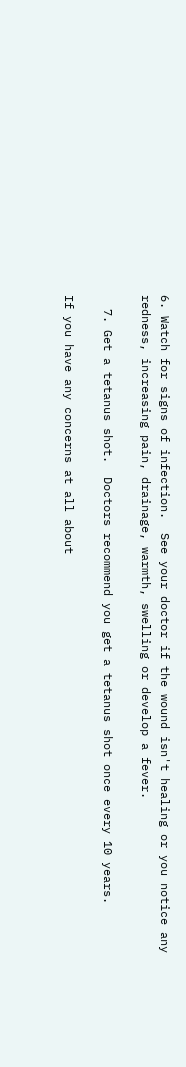6. Watch for signs of infection.  See your doctor if the wound isn't healing or you notice any redness, increasing pain, drainage, warmth, swelling or develop a fever.

  7. Get a tetanus shot.  Doctors recommend you get a tetanus shot once every 10 years.

If you have any concerns at all about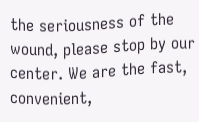the seriousness of the wound, please stop by our center. We are the fast, convenient,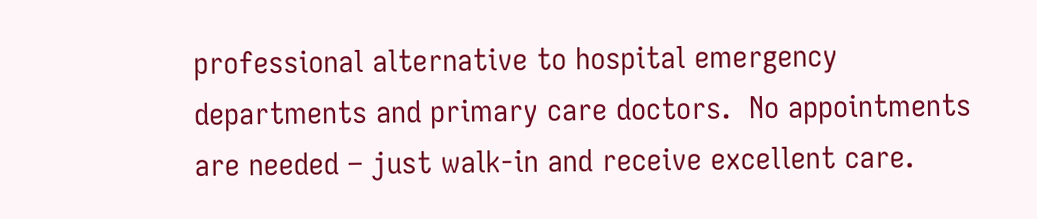professional alternative to hospital emergency departments and primary care doctors.  No appointments are needed – just walk-in and receive excellent care.